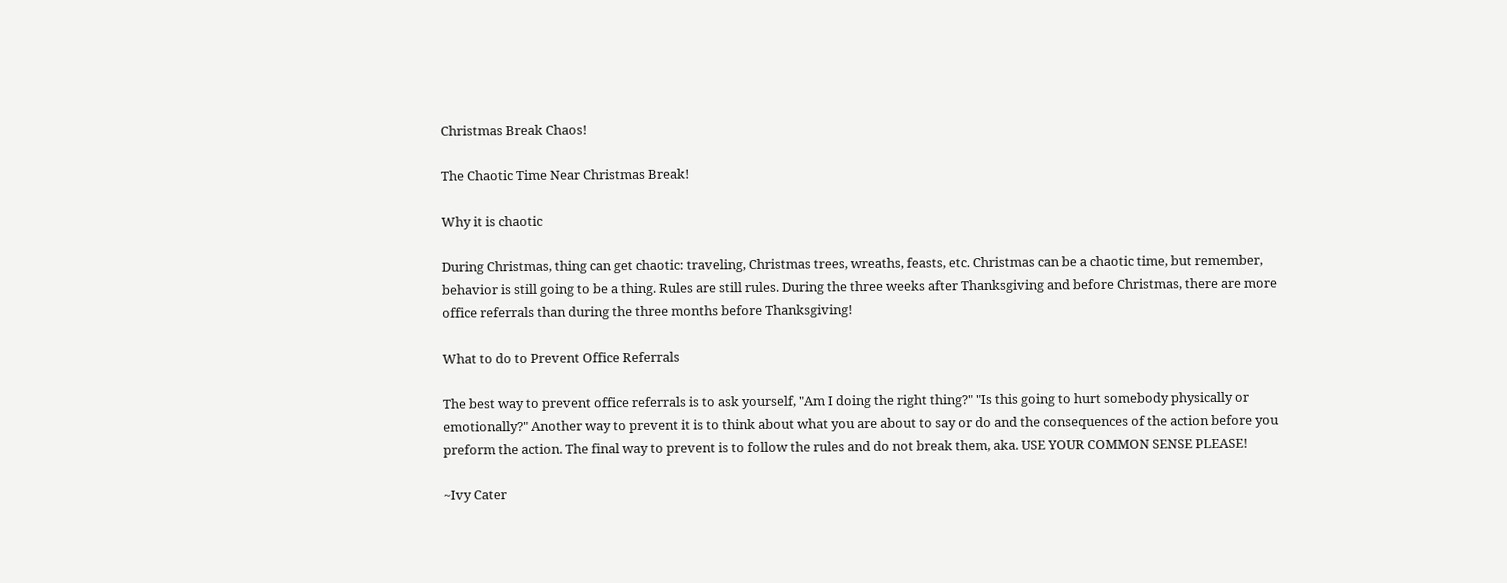Christmas Break Chaos!

The Chaotic Time Near Christmas Break!

Why it is chaotic

During Christmas, thing can get chaotic: traveling, Christmas trees, wreaths, feasts, etc. Christmas can be a chaotic time, but remember, behavior is still going to be a thing. Rules are still rules. During the three weeks after Thanksgiving and before Christmas, there are more office referrals than during the three months before Thanksgiving!

What to do to Prevent Office Referrals

The best way to prevent office referrals is to ask yourself, "Am I doing the right thing?" "Is this going to hurt somebody physically or emotionally?" Another way to prevent it is to think about what you are about to say or do and the consequences of the action before you preform the action. The final way to prevent is to follow the rules and do not break them, aka. USE YOUR COMMON SENSE PLEASE!

~Ivy Cater